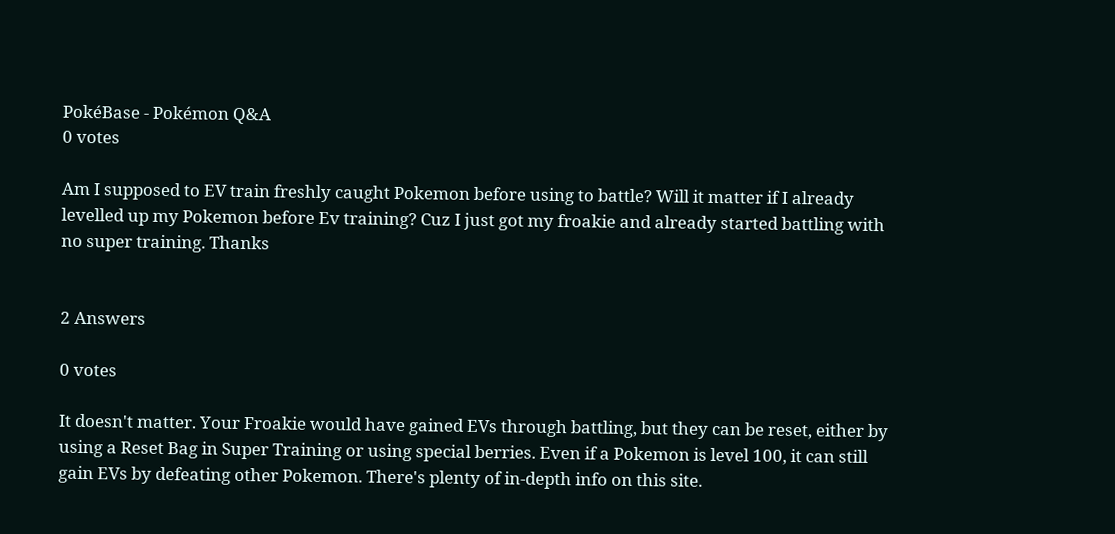PokéBase - Pokémon Q&A
0 votes

Am I supposed to EV train freshly caught Pokemon before using to battle? Will it matter if I already levelled up my Pokemon before Ev training? Cuz I just got my froakie and already started battling with no super training. Thanks


2 Answers

0 votes

It doesn't matter. Your Froakie would have gained EVs through battling, but they can be reset, either by using a Reset Bag in Super Training or using special berries. Even if a Pokemon is level 100, it can still gain EVs by defeating other Pokemon. There's plenty of in-depth info on this site.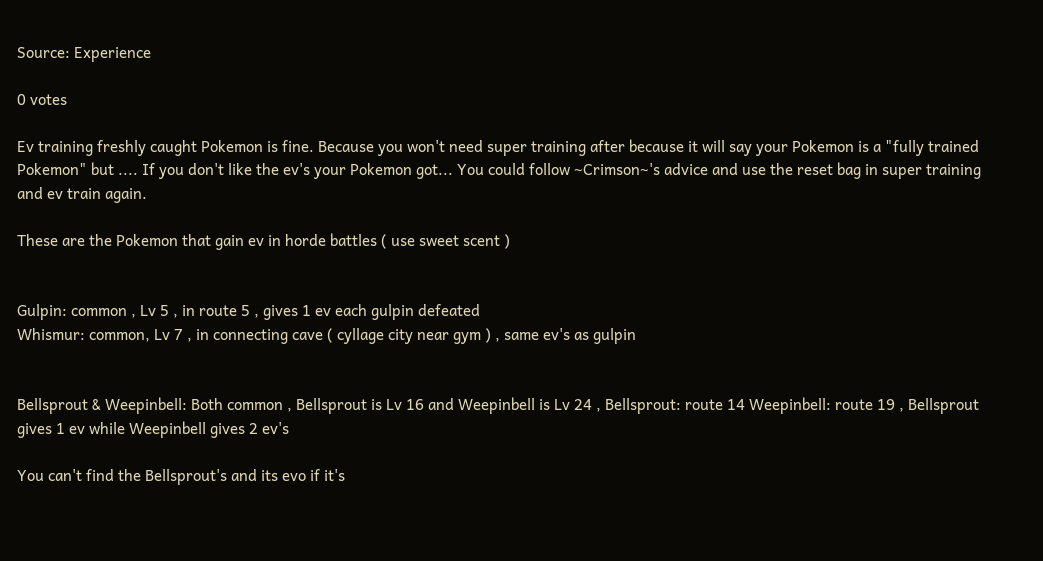Source: Experience

0 votes

Ev training freshly caught Pokemon is fine. Because you won't need super training after because it will say your Pokemon is a "fully trained Pokemon" but .... If you don't like the ev's your Pokemon got... You could follow ~Crimson~'s advice and use the reset bag in super training and ev train again.

These are the Pokemon that gain ev in horde battles ( use sweet scent )


Gulpin: common , Lv 5 , in route 5 , gives 1 ev each gulpin defeated
Whismur: common, Lv 7 , in connecting cave ( cyllage city near gym ) , same ev's as gulpin


Bellsprout & Weepinbell: Both common , Bellsprout is Lv 16 and Weepinbell is Lv 24 , Bellsprout: route 14 Weepinbell: route 19 , Bellsprout gives 1 ev while Weepinbell gives 2 ev's

You can't find the Bellsprout's and its evo if it's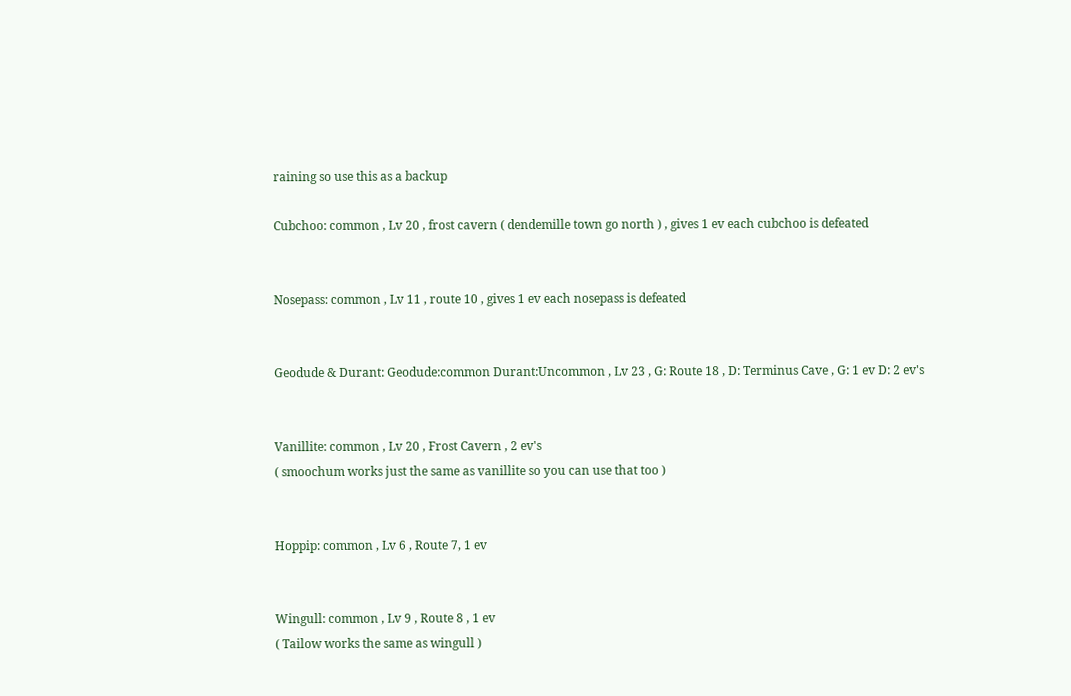raining so use this as a backup

Cubchoo: common , Lv 20 , frost cavern ( dendemille town go north ) , gives 1 ev each cubchoo is defeated


Nosepass: common , Lv 11 , route 10 , gives 1 ev each nosepass is defeated


Geodude & Durant: Geodude:common Durant:Uncommon , Lv 23 , G: Route 18 , D: Terminus Cave , G: 1 ev D: 2 ev's


Vanillite: common , Lv 20 , Frost Cavern , 2 ev's
( smoochum works just the same as vanillite so you can use that too )


Hoppip: common , Lv 6 , Route 7, 1 ev


Wingull: common , Lv 9 , Route 8 , 1 ev
( Tailow works the same as wingull )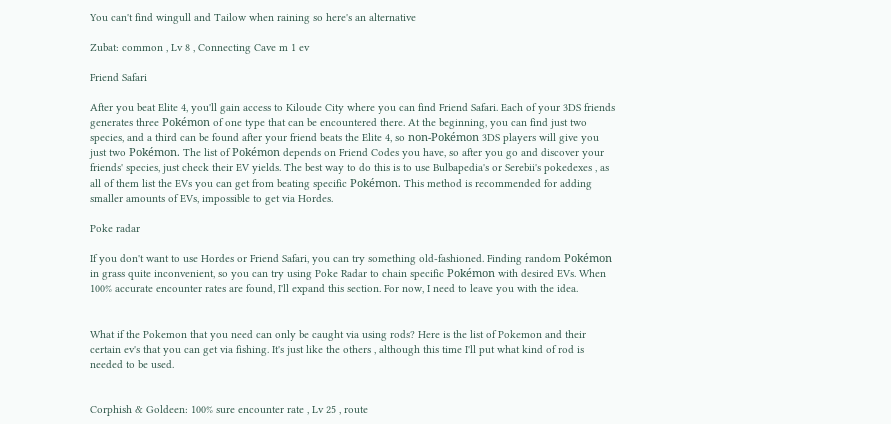You can't find wingull and Tailow when raining so here's an alternative

Zubat: common , Lv 8 , Connecting Cave m 1 ev

Friend Safari

After you beat Elite 4, you'll gain access to Kiloude City where you can find Friend Safari. Each of your 3DS friends generates three Pokémon of one type that can be encountered there. At the beginning, you can find just two species, and a third can be found after your friend beats the Elite 4, so non-Pokémon 3DS players will give you just two Pokémon. The list of Pokémon depends on Friend Codes you have, so after you go and discover your friends' species, just check their EV yields. The best way to do this is to use Bulbapedia's or Serebii's pokedexes , as all of them list the EVs you can get from beating specific Pokémon. This method is recommended for adding smaller amounts of EVs, impossible to get via Hordes.

Poke radar

If you don't want to use Hordes or Friend Safari, you can try something old-fashioned. Finding random Pokémon in grass quite inconvenient, so you can try using Poke Radar to chain specific Pokémon with desired EVs. When 100% accurate encounter rates are found, I'll expand this section. For now, I need to leave you with the idea.


What if the Pokemon that you need can only be caught via using rods? Here is the list of Pokemon and their certain ev's that you can get via fishing. It's just like the others , although this time I'll put what kind of rod is needed to be used.


Corphish & Goldeen: 100% sure encounter rate , Lv 25 , route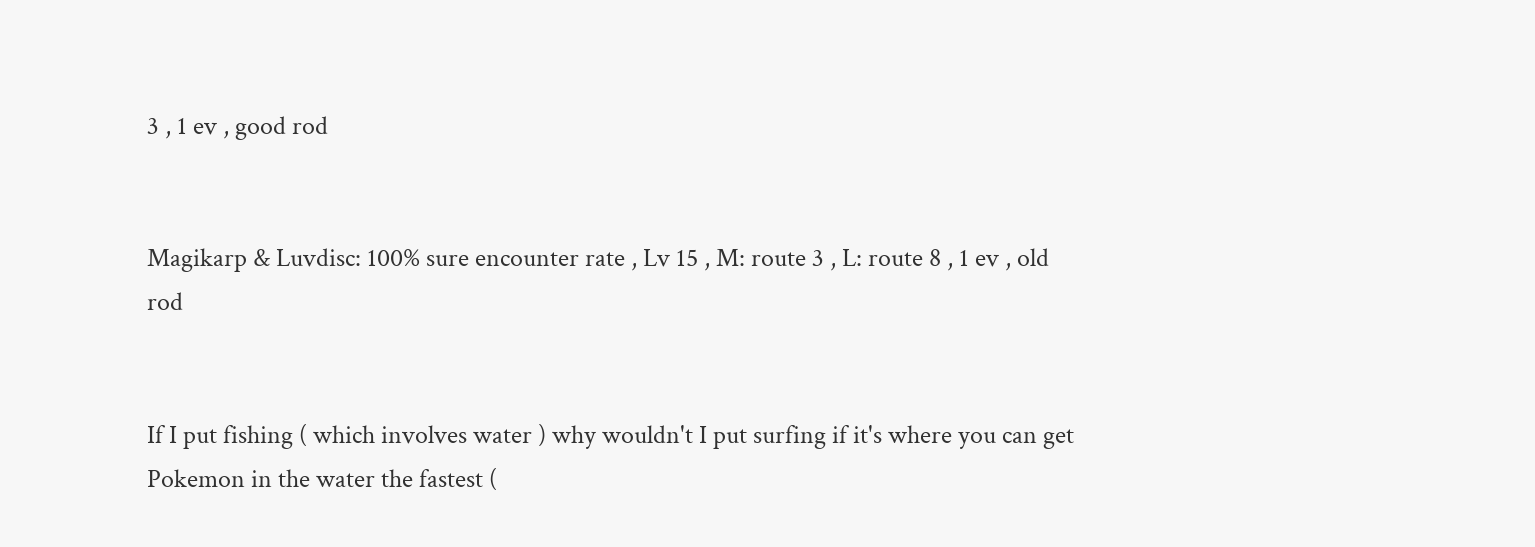3 , 1 ev , good rod


Magikarp & Luvdisc: 100% sure encounter rate , Lv 15 , M: route 3 , L: route 8 , 1 ev , old rod


If I put fishing ( which involves water ) why wouldn't I put surfing if it's where you can get Pokemon in the water the fastest (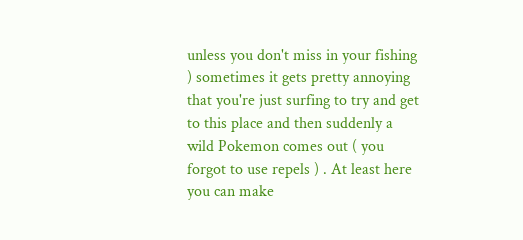unless you don't miss in your fishing ) sometimes it gets pretty annoying that you're just surfing to try and get to this place and then suddenly a wild Pokemon comes out ( you forgot to use repels ) . At least here you can make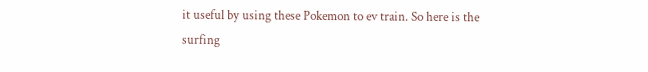it useful by using these Pokemon to ev train. So here is the surfing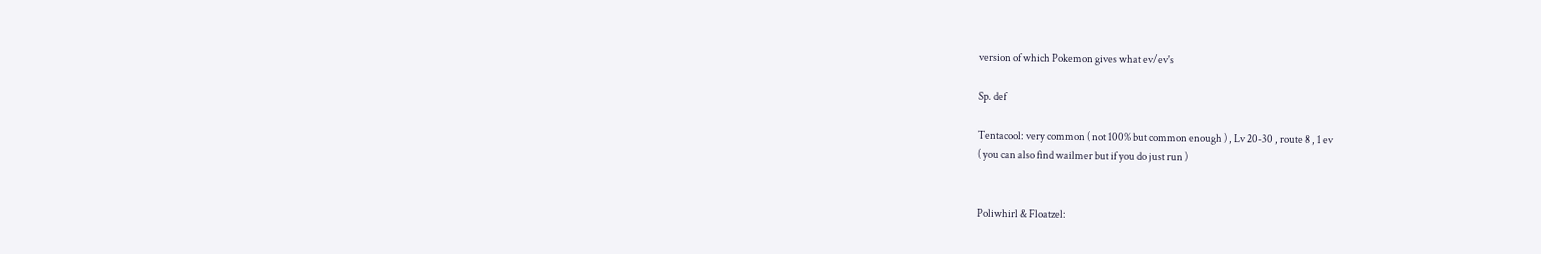version of which Pokemon gives what ev/ev's

Sp. def

Tentacool: very common ( not 100% but common enough ) , Lv 20-30 , route 8 , 1 ev
( you can also find wailmer but if you do just run )


Poliwhirl & Floatzel: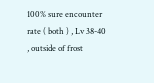100% sure encounter rate ( both ) , Lv 38-40 , outside of frost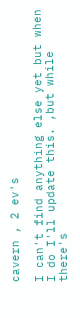cavern , 2 ev's

I can't find anything else yet but when I do I'll update this. ,but while there's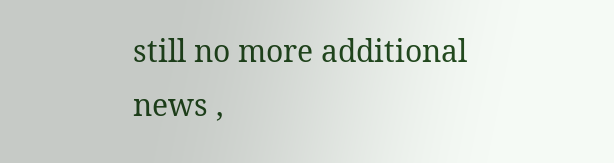still no more additional news ,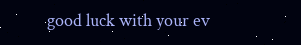good luck with your ev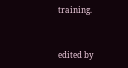training.


edited by